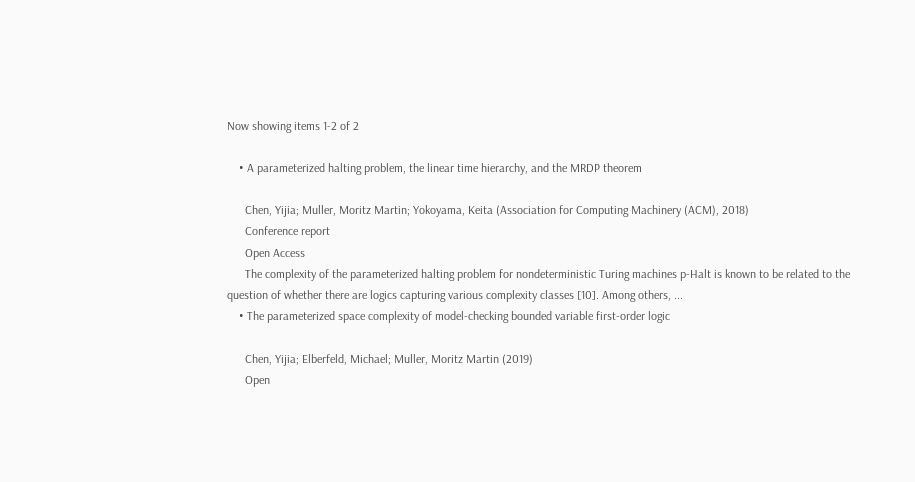Now showing items 1-2 of 2

    • A parameterized halting problem, the linear time hierarchy, and the MRDP theorem

      Chen, Yijia; Muller, Moritz Martin; Yokoyama, Keita (Association for Computing Machinery (ACM), 2018)
      Conference report
      Open Access
      The complexity of the parameterized halting problem for nondeterministic Turing machines p-Halt is known to be related to the question of whether there are logics capturing various complexity classes [10]. Among others, ...
    • The parameterized space complexity of model-checking bounded variable first-order logic

      Chen, Yijia; Elberfeld, Michael; Muller, Moritz Martin (2019)
      Open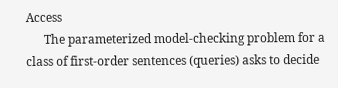Access
      The parameterized model-checking problem for a class of first-order sentences (queries) asks to decide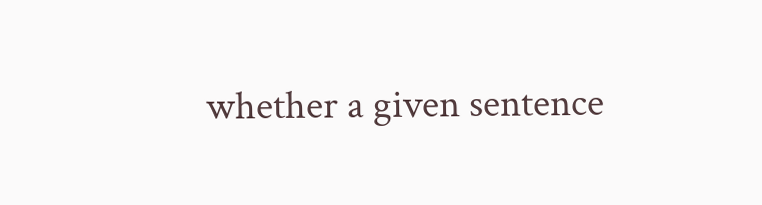whether a given sentence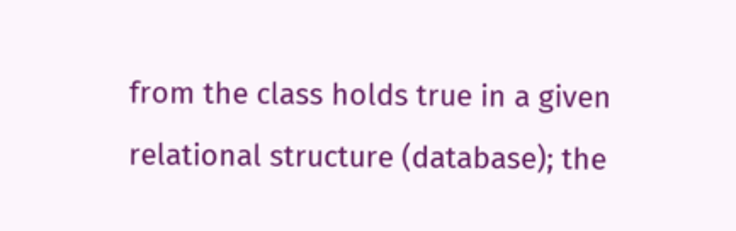from the class holds true in a given relational structure (database); the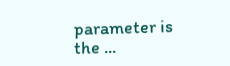parameter is the ...